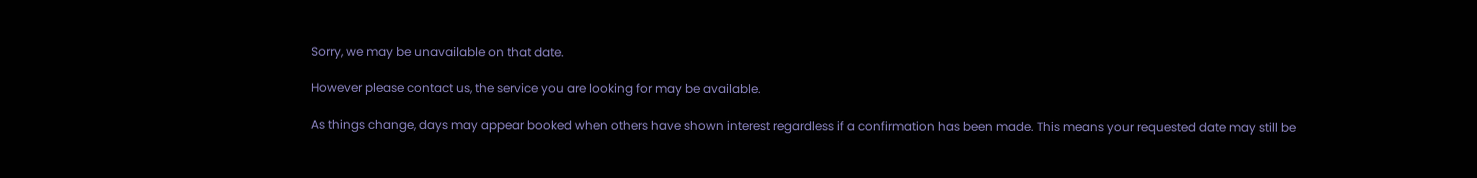Sorry, we may be unavailable on that date.

However please contact us, the service you are looking for may be available.

As things change, days may appear booked when others have shown interest regardless if a confirmation has been made. This means your requested date may still be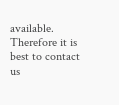available. Therefore it is best to contact us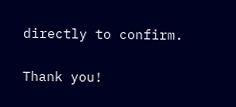directly to confirm.

Thank you!